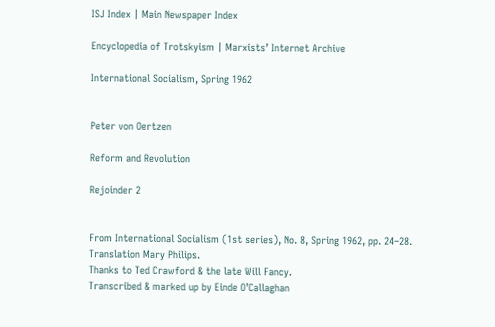ISJ Index | Main Newspaper Index

Encyclopedia of Trotskyism | Marxists’ Internet Archive

International Socialism, Spring 1962


Peter von Oertzen

Reform and Revolution

Rejoinder 2


From International Socialism (1st series), No. 8, Spring 1962, pp. 24–28.
Translation Mary Philips.
Thanks to Ted Crawford & the late Will Fancy.
Transcribed & marked up by Einde O’Callaghan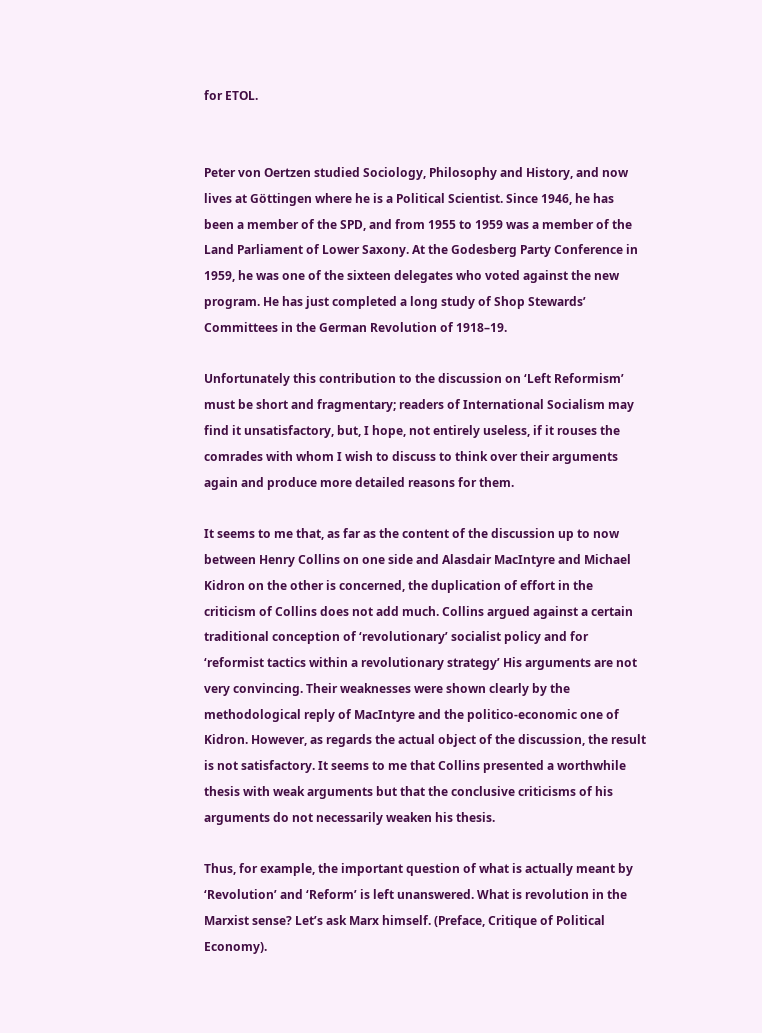for ETOL.


Peter von Oertzen studied Sociology, Philosophy and History, and now lives at Göttingen where he is a Political Scientist. Since 1946, he has been a member of the SPD, and from 1955 to 1959 was a member of the Land Parliament of Lower Saxony. At the Godesberg Party Conference in 1959, he was one of the sixteen delegates who voted against the new program. He has just completed a long study of Shop Stewards’ Committees in the German Revolution of 1918–19.

Unfortunately this contribution to the discussion on ‘Left Reformism’ must be short and fragmentary; readers of International Socialism may find it unsatisfactory, but, I hope, not entirely useless, if it rouses the comrades with whom I wish to discuss to think over their arguments again and produce more detailed reasons for them.

It seems to me that, as far as the content of the discussion up to now between Henry Collins on one side and Alasdair MacIntyre and Michael Kidron on the other is concerned, the duplication of effort in the criticism of Collins does not add much. Collins argued against a certain traditional conception of ‘revolutionary’ socialist policy and for ‘reformist tactics within a revolutionary strategy’ His arguments are not very convincing. Their weaknesses were shown clearly by the methodological reply of MacIntyre and the politico-economic one of Kidron. However, as regards the actual object of the discussion, the result is not satisfactory. It seems to me that Collins presented a worthwhile thesis with weak arguments but that the conclusive criticisms of his arguments do not necessarily weaken his thesis.

Thus, for example, the important question of what is actually meant by ‘Revolution’ and ‘Reform’ is left unanswered. What is revolution in the Marxist sense? Let’s ask Marx himself. (Preface, Critique of Political Economy).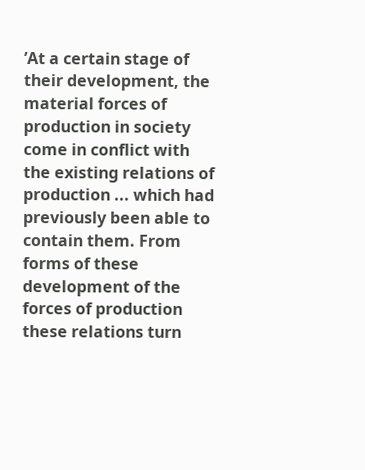’At a certain stage of their development, the material forces of production in society come in conflict with the existing relations of production ... which had previously been able to contain them. From forms of these development of the forces of production these relations turn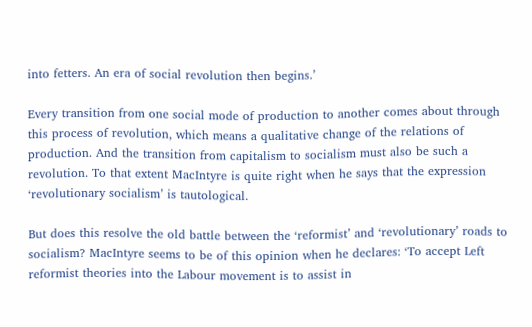into fetters. An era of social revolution then begins.’

Every transition from one social mode of production to another comes about through this process of revolution, which means a qualitative change of the relations of production. And the transition from capitalism to socialism must also be such a revolution. To that extent MacIntyre is quite right when he says that the expression ‘revolutionary socialism’ is tautological.

But does this resolve the old battle between the ‘reformist’ and ‘revolutionary’ roads to socialism? MacIntyre seems to be of this opinion when he declares: ‘To accept Left reformist theories into the Labour movement is to assist in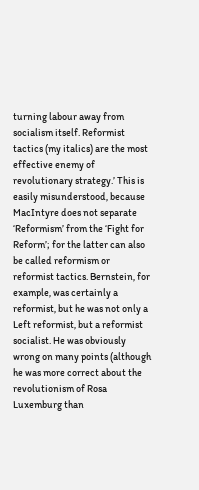turning labour away from socialism itself. Reformist tactics (my italics) are the most effective enemy of revolutionary strategy.’ This is easily misunderstood, because MacIntyre does not separate ‘Reformism’ from the ‘Fight for Reform’; for the latter can also be called reformism or reformist tactics. Bernstein, for example, was certainly a reformist, but he was not only a Left reformist, but a reformist socialist. He was obviously wrong on many points (although he was more correct about the revolutionism of Rosa Luxemburg than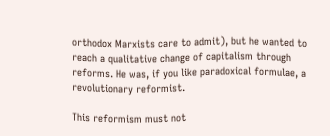orthodox Marxists care to admit), but he wanted to reach a qualitative change of capitalism through reforms. He was, if you like paradoxical formulae, a revolutionary reformist.

This reformism must not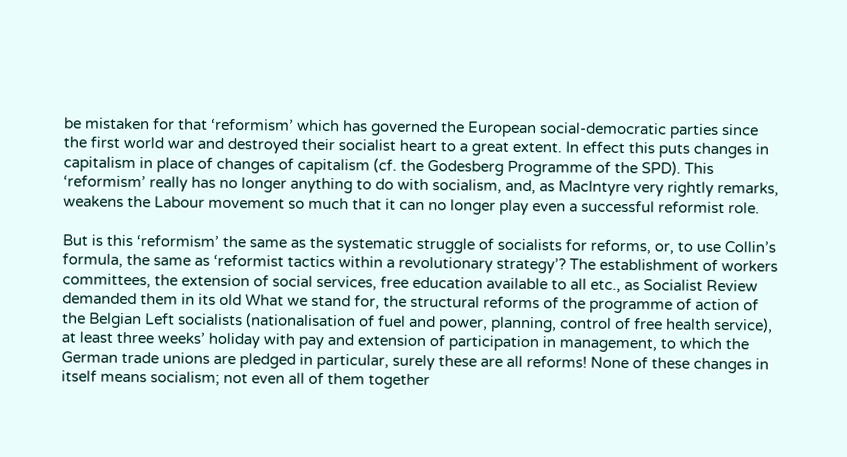be mistaken for that ‘reformism’ which has governed the European social-democratic parties since the first world war and destroyed their socialist heart to a great extent. In effect this puts changes in capitalism in place of changes of capitalism (cf. the Godesberg Programme of the SPD). This ‘reformism’ really has no longer anything to do with socialism, and, as MacIntyre very rightly remarks, weakens the Labour movement so much that it can no longer play even a successful reformist role.

But is this ‘reformism’ the same as the systematic struggle of socialists for reforms, or, to use Collin’s formula, the same as ‘reformist tactics within a revolutionary strategy’? The establishment of workers committees, the extension of social services, free education available to all etc., as Socialist Review demanded them in its old What we stand for, the structural reforms of the programme of action of the Belgian Left socialists (nationalisation of fuel and power, planning, control of free health service), at least three weeks’ holiday with pay and extension of participation in management, to which the German trade unions are pledged in particular, surely these are all reforms! None of these changes in itself means socialism; not even all of them together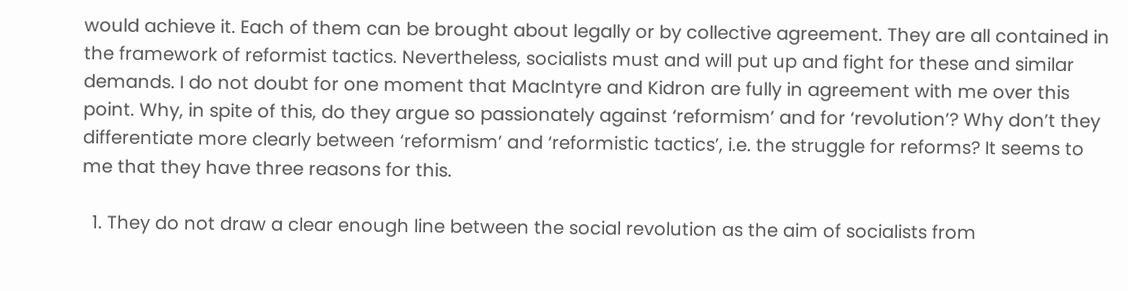would achieve it. Each of them can be brought about legally or by collective agreement. They are all contained in the framework of reformist tactics. Nevertheless, socialists must and will put up and fight for these and similar demands. I do not doubt for one moment that MacIntyre and Kidron are fully in agreement with me over this point. Why, in spite of this, do they argue so passionately against ‘reformism’ and for ‘revolution’? Why don’t they differentiate more clearly between ‘reformism’ and ‘reformistic tactics’, i.e. the struggle for reforms? It seems to me that they have three reasons for this.

  1. They do not draw a clear enough line between the social revolution as the aim of socialists from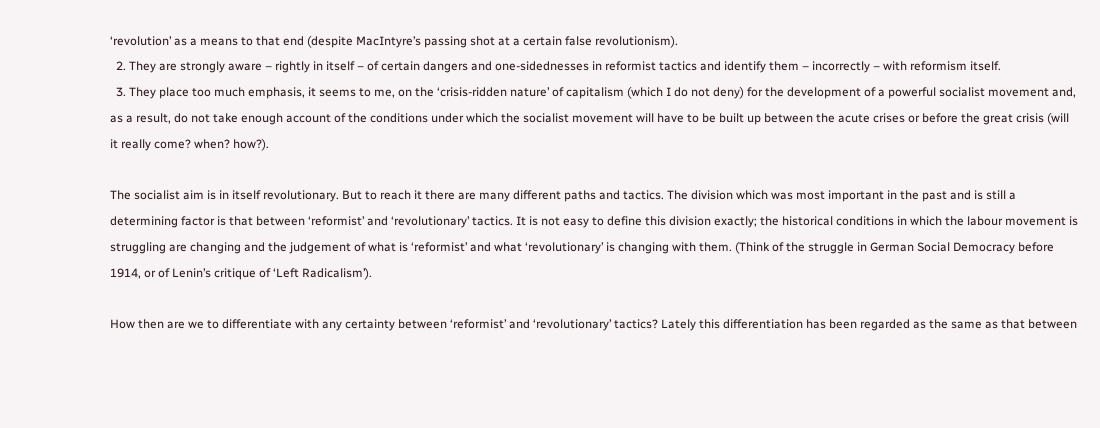‘revolution’ as a means to that end (despite MacIntyre’s passing shot at a certain false revolutionism).
  2. They are strongly aware – rightly in itself – of certain dangers and one-sidednesses in reformist tactics and identify them – incorrectly – with reformism itself.
  3. They place too much emphasis, it seems to me, on the ‘crisis-ridden nature’ of capitalism (which I do not deny) for the development of a powerful socialist movement and, as a result, do not take enough account of the conditions under which the socialist movement will have to be built up between the acute crises or before the great crisis (will it really come? when? how?).

The socialist aim is in itself revolutionary. But to reach it there are many different paths and tactics. The division which was most important in the past and is still a determining factor is that between ‘reformist’ and ‘revolutionary’ tactics. It is not easy to define this division exactly; the historical conditions in which the labour movement is struggling are changing and the judgement of what is ‘reformist’ and what ‘revolutionary’ is changing with them. (Think of the struggle in German Social Democracy before 1914, or of Lenin’s critique of ‘Left Radicalism’).

How then are we to differentiate with any certainty between ‘reformist’ and ‘revolutionary’ tactics? Lately this differentiation has been regarded as the same as that between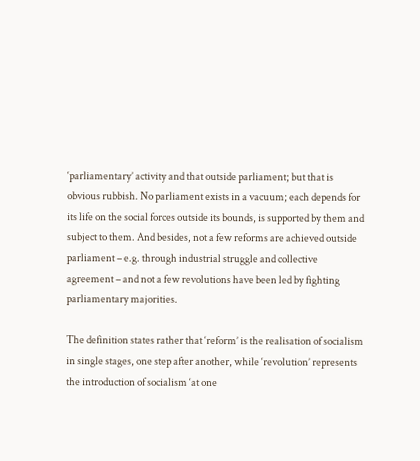‘parliamentary’ activity and that outside parliament; but that is obvious rubbish. No parliament exists in a vacuum; each depends for its life on the social forces outside its bounds, is supported by them and subject to them. And besides, not a few reforms are achieved outside parliament – e.g. through industrial struggle and collective agreement – and not a few revolutions have been led by fighting parliamentary majorities.

The definition states rather that ‘reform’ is the realisation of socialism in single stages, one step after another, while ‘revolution’ represents the introduction of socialism ‘at one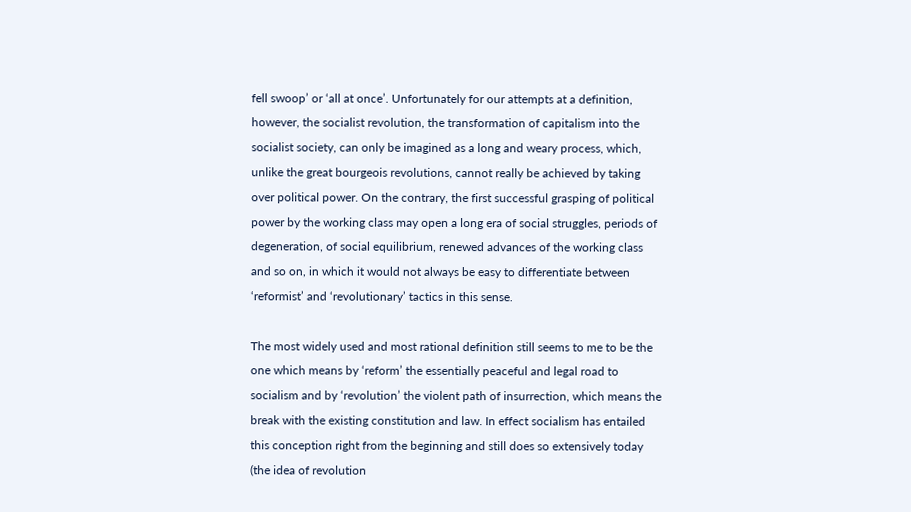fell swoop’ or ‘all at once’. Unfortunately for our attempts at a definition, however, the socialist revolution, the transformation of capitalism into the socialist society, can only be imagined as a long and weary process, which, unlike the great bourgeois revolutions, cannot really be achieved by taking over political power. On the contrary, the first successful grasping of political power by the working class may open a long era of social struggles, periods of degeneration, of social equilibrium, renewed advances of the working class and so on, in which it would not always be easy to differentiate between ‘reformist’ and ‘revolutionary’ tactics in this sense.

The most widely used and most rational definition still seems to me to be the one which means by ‘reform’ the essentially peaceful and legal road to socialism and by ‘revolution’ the violent path of insurrection, which means the break with the existing constitution and law. In effect socialism has entailed this conception right from the beginning and still does so extensively today (the idea of revolution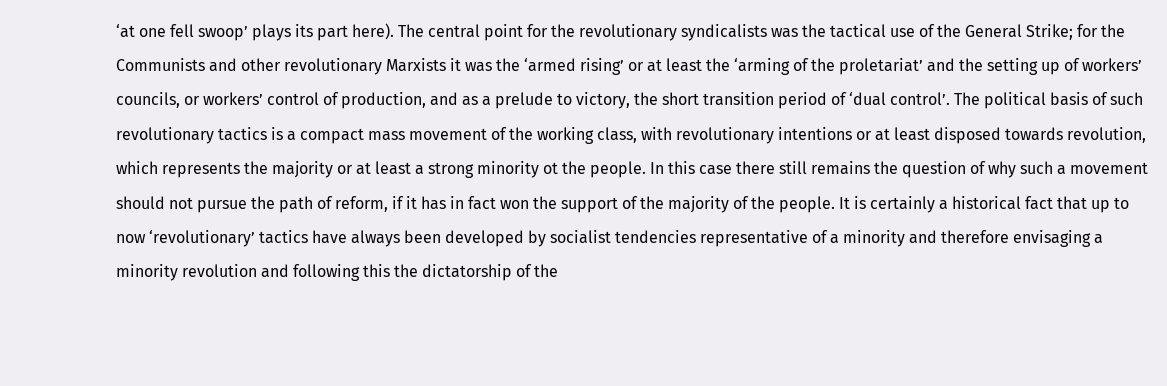‘at one fell swoop’ plays its part here). The central point for the revolutionary syndicalists was the tactical use of the General Strike; for the Communists and other revolutionary Marxists it was the ‘armed rising’ or at least the ‘arming of the proletariat’ and the setting up of workers’ councils, or workers’ control of production, and as a prelude to victory, the short transition period of ‘dual control’. The political basis of such revolutionary tactics is a compact mass movement of the working class, with revolutionary intentions or at least disposed towards revolution, which represents the majority or at least a strong minority ot the people. In this case there still remains the question of why such a movement should not pursue the path of reform, if it has in fact won the support of the majority of the people. It is certainly a historical fact that up to now ‘revolutionary’ tactics have always been developed by socialist tendencies representative of a minority and therefore envisaging a minority revolution and following this the dictatorship of the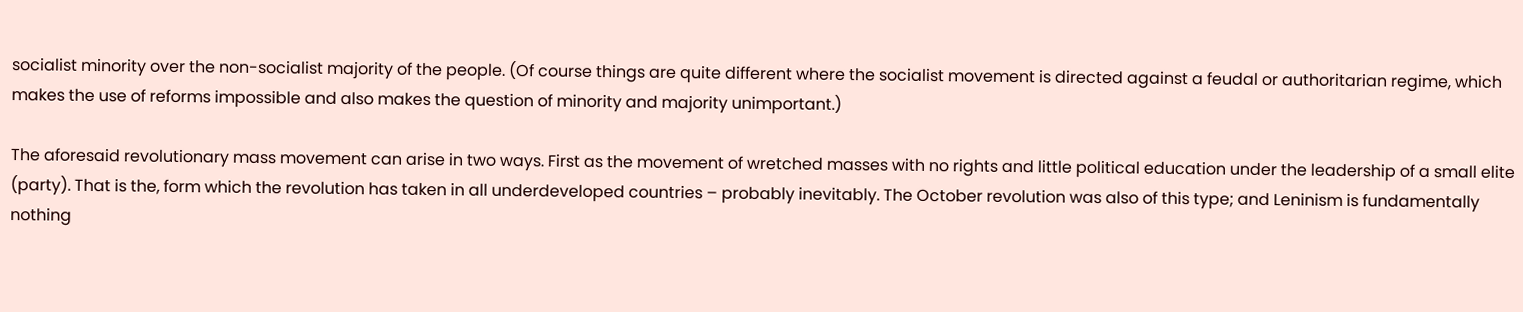socialist minority over the non-socialist majority of the people. (Of course things are quite different where the socialist movement is directed against a feudal or authoritarian regime, which makes the use of reforms impossible and also makes the question of minority and majority unimportant.)

The aforesaid revolutionary mass movement can arise in two ways. First as the movement of wretched masses with no rights and little political education under the leadership of a small elite (party). That is the, form which the revolution has taken in all underdeveloped countries – probably inevitably. The October revolution was also of this type; and Leninism is fundamentally nothing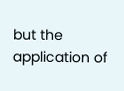but the application of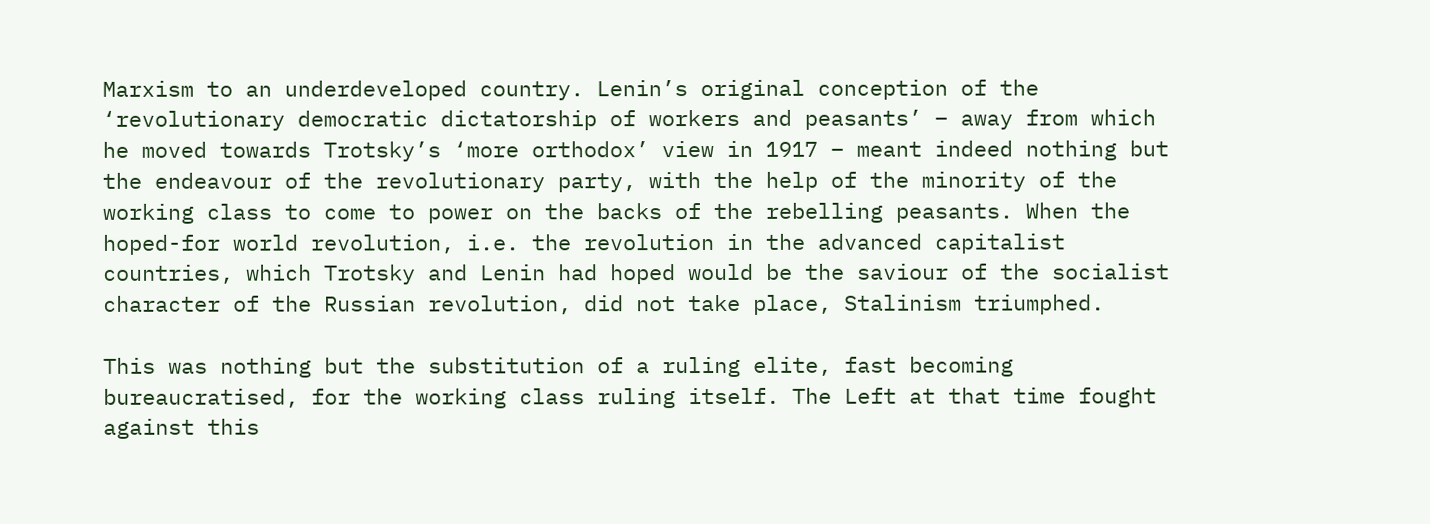Marxism to an underdeveloped country. Lenin’s original conception of the ‘revolutionary democratic dictatorship of workers and peasants’ – away from which he moved towards Trotsky’s ‘more orthodox’ view in 1917 – meant indeed nothing but the endeavour of the revolutionary party, with the help of the minority of the working class to come to power on the backs of the rebelling peasants. When the hoped-for world revolution, i.e. the revolution in the advanced capitalist countries, which Trotsky and Lenin had hoped would be the saviour of the socialist character of the Russian revolution, did not take place, Stalinism triumphed.

This was nothing but the substitution of a ruling elite, fast becoming bureaucratised, for the working class ruling itself. The Left at that time fought against this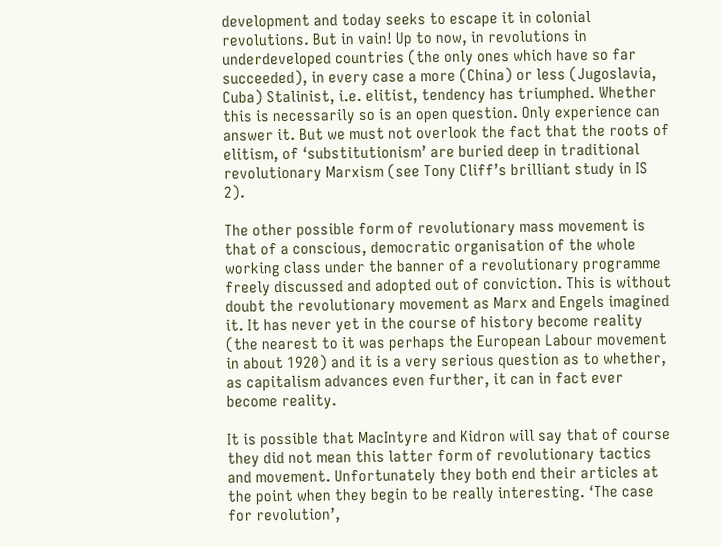development and today seeks to escape it in colonial revolutions. But in vain! Up to now, in revolutions in underdeveloped countries (the only ones which have so far succeeded), in every case a more (China) or less (Jugoslavia, Cuba) Stalinist, i.e. elitist, tendency has triumphed. Whether this is necessarily so is an open question. Only experience can answer it. But we must not overlook the fact that the roots of elitism, of ‘substitutionism’ are buried deep in traditional revolutionary Marxism (see Tony Cliff’s brilliant study in IS 2).

The other possible form of revolutionary mass movement is that of a conscious, democratic organisation of the whole working class under the banner of a revolutionary programme freely discussed and adopted out of conviction. This is without doubt the revolutionary movement as Marx and Engels imagined it. It has never yet in the course of history become reality (the nearest to it was perhaps the European Labour movement in about 1920) and it is a very serious question as to whether, as capitalism advances even further, it can in fact ever become reality.

It is possible that MacIntyre and Kidron will say that of course they did not mean this latter form of revolutionary tactics and movement. Unfortunately they both end their articles at the point when they begin to be really interesting. ‘The case for revolution’,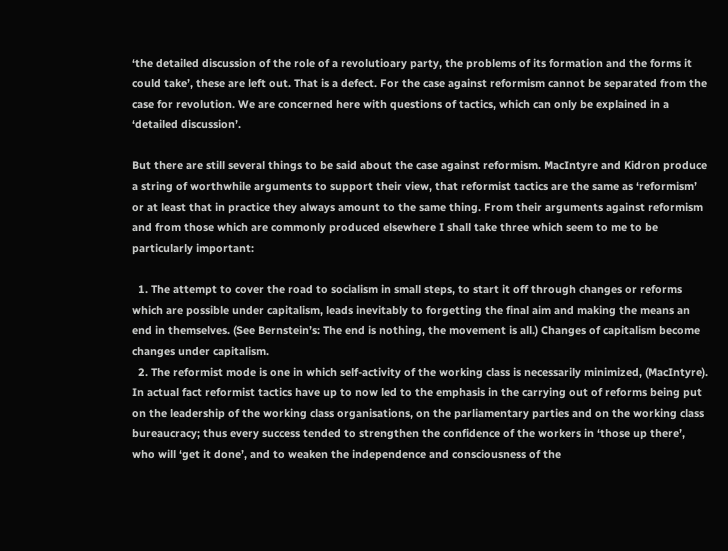‘the detailed discussion of the role of a revolutioary party, the problems of its formation and the forms it could take’, these are left out. That is a defect. For the case against reformism cannot be separated from the case for revolution. We are concerned here with questions of tactics, which can only be explained in a ‘detailed discussion’.

But there are still several things to be said about the case against reformism. MacIntyre and Kidron produce a string of worthwhile arguments to support their view, that reformist tactics are the same as ‘reformism’ or at least that in practice they always amount to the same thing. From their arguments against reformism and from those which are commonly produced elsewhere I shall take three which seem to me to be particularly important:

  1. The attempt to cover the road to socialism in small steps, to start it off through changes or reforms which are possible under capitalism, leads inevitably to forgetting the final aim and making the means an end in themselves. (See Bernstein’s: The end is nothing, the movement is all.) Changes of capitalism become changes under capitalism.
  2. The reformist mode is one in which self-activity of the working class is necessarily minimized, (MacIntyre). In actual fact reformist tactics have up to now led to the emphasis in the carrying out of reforms being put on the leadership of the working class organisations, on the parliamentary parties and on the working class bureaucracy; thus every success tended to strengthen the confidence of the workers in ‘those up there’, who will ‘get it done’, and to weaken the independence and consciousness of the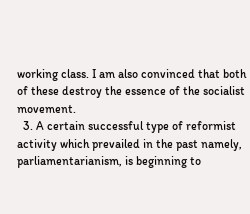working class. I am also convinced that both of these destroy the essence of the socialist movement.
  3. A certain successful type of reformist activity which prevailed in the past namely, parliamentarianism, is beginning to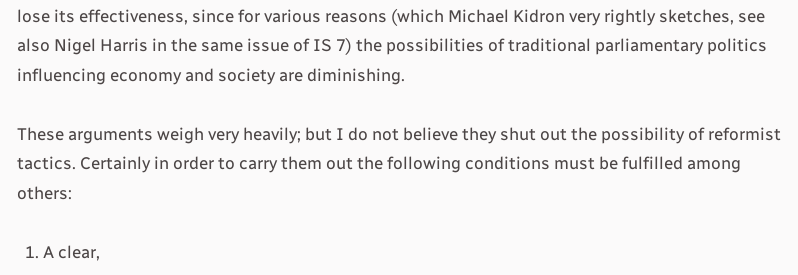lose its effectiveness, since for various reasons (which Michael Kidron very rightly sketches, see also Nigel Harris in the same issue of IS 7) the possibilities of traditional parliamentary politics influencing economy and society are diminishing.

These arguments weigh very heavily; but I do not believe they shut out the possibility of reformist tactics. Certainly in order to carry them out the following conditions must be fulfilled among others:

  1. A clear,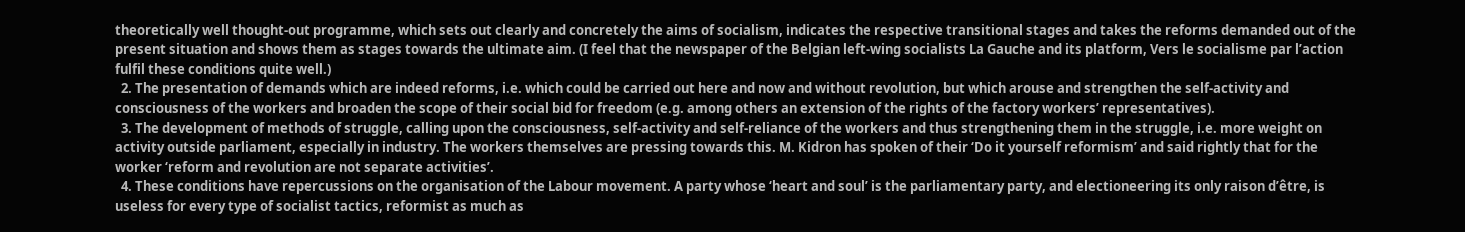theoretically well thought-out programme, which sets out clearly and concretely the aims of socialism, indicates the respective transitional stages and takes the reforms demanded out of the present situation and shows them as stages towards the ultimate aim. (I feel that the newspaper of the Belgian left-wing socialists La Gauche and its platform, Vers le socialisme par l’action fulfil these conditions quite well.)
  2. The presentation of demands which are indeed reforms, i.e. which could be carried out here and now and without revolution, but which arouse and strengthen the self-activity and consciousness of the workers and broaden the scope of their social bid for freedom (e.g. among others an extension of the rights of the factory workers’ representatives).
  3. The development of methods of struggle, calling upon the consciousness, self-activity and self-reliance of the workers and thus strengthening them in the struggle, i.e. more weight on activity outside parliament, especially in industry. The workers themselves are pressing towards this. M. Kidron has spoken of their ‘Do it yourself reformism’ and said rightly that for the worker ‘reform and revolution are not separate activities’.
  4. These conditions have repercussions on the organisation of the Labour movement. A party whose ‘heart and soul’ is the parliamentary party, and electioneering its only raison d’être, is useless for every type of socialist tactics, reformist as much as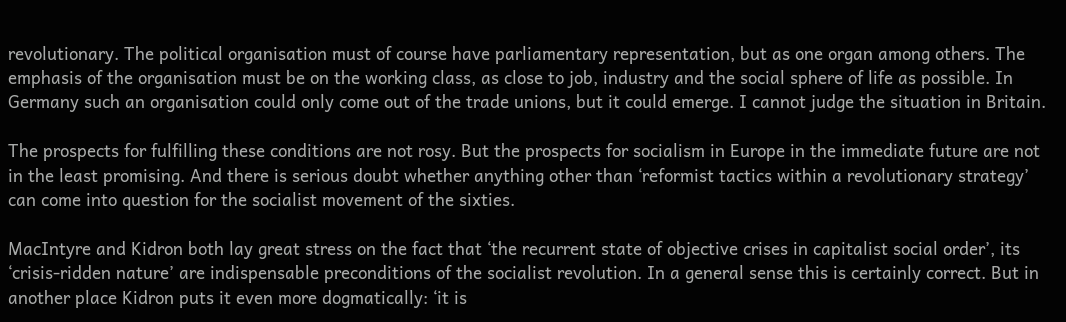revolutionary. The political organisation must of course have parliamentary representation, but as one organ among others. The emphasis of the organisation must be on the working class, as close to job, industry and the social sphere of life as possible. In Germany such an organisation could only come out of the trade unions, but it could emerge. I cannot judge the situation in Britain.

The prospects for fulfilling these conditions are not rosy. But the prospects for socialism in Europe in the immediate future are not in the least promising. And there is serious doubt whether anything other than ‘reformist tactics within a revolutionary strategy’ can come into question for the socialist movement of the sixties.

MacIntyre and Kidron both lay great stress on the fact that ‘the recurrent state of objective crises in capitalist social order’, its ‘crisis-ridden nature’ are indispensable preconditions of the socialist revolution. In a general sense this is certainly correct. But in another place Kidron puts it even more dogmatically: ‘it is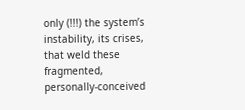only (!!!) the system’s instability, its crises, that weld these fragmented, personally-conceived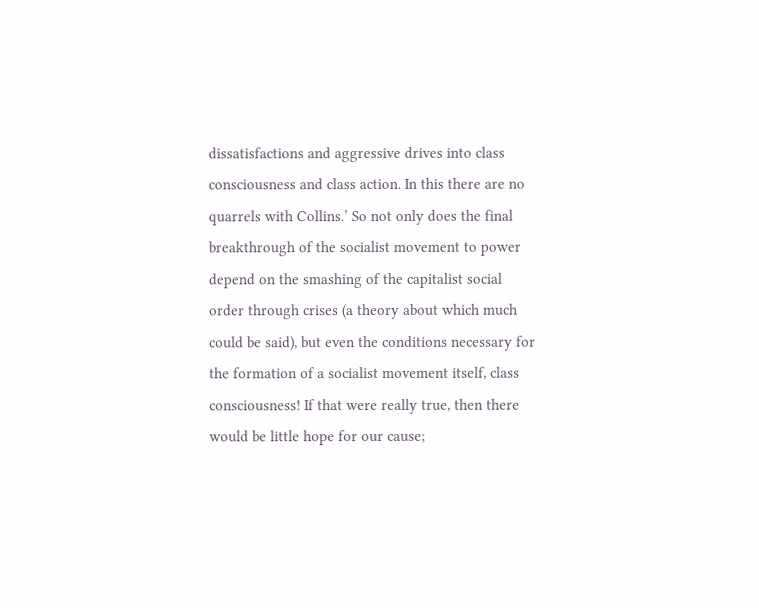dissatisfactions and aggressive drives into class consciousness and class action. In this there are no quarrels with Collins.’ So not only does the final breakthrough of the socialist movement to power depend on the smashing of the capitalist social order through crises (a theory about which much could be said), but even the conditions necessary for the formation of a socialist movement itself, class consciousness! If that were really true, then there would be little hope for our cause;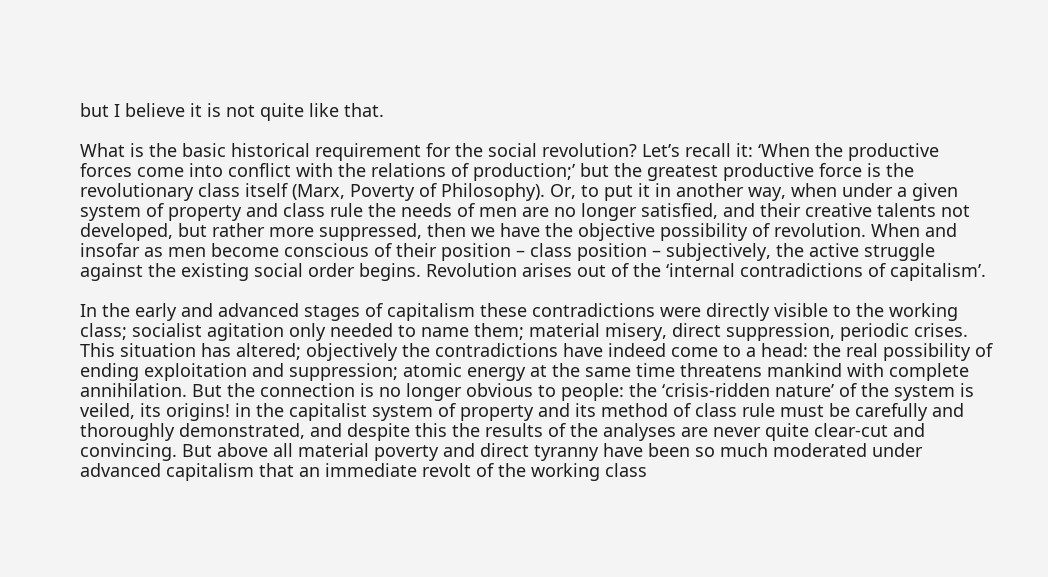but I believe it is not quite like that.

What is the basic historical requirement for the social revolution? Let’s recall it: ‘When the productive forces come into conflict with the relations of production;’ but the greatest productive force is the revolutionary class itself (Marx, Poverty of Philosophy). Or, to put it in another way, when under a given system of property and class rule the needs of men are no longer satisfied, and their creative talents not developed, but rather more suppressed, then we have the objective possibility of revolution. When and insofar as men become conscious of their position – class position – subjectively, the active struggle against the existing social order begins. Revolution arises out of the ‘internal contradictions of capitalism’.

In the early and advanced stages of capitalism these contradictions were directly visible to the working class; socialist agitation only needed to name them; material misery, direct suppression, periodic crises. This situation has altered; objectively the contradictions have indeed come to a head: the real possibility of ending exploitation and suppression; atomic energy at the same time threatens mankind with complete annihilation. But the connection is no longer obvious to people: the ‘crisis-ridden nature’ of the system is veiled, its origins! in the capitalist system of property and its method of class rule must be carefully and thoroughly demonstrated, and despite this the results of the analyses are never quite clear-cut and convincing. But above all material poverty and direct tyranny have been so much moderated under advanced capitalism that an immediate revolt of the working class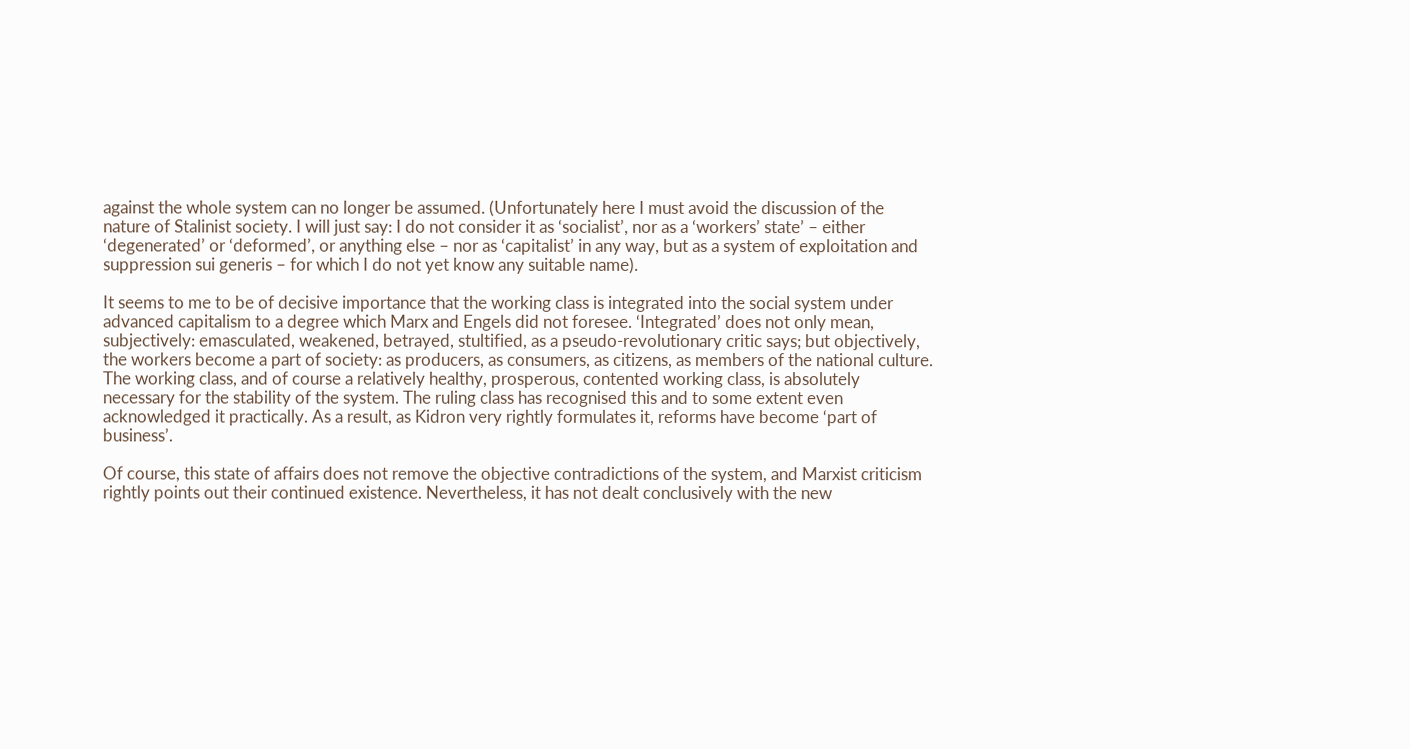against the whole system can no longer be assumed. (Unfortunately here I must avoid the discussion of the nature of Stalinist society. I will just say: I do not consider it as ‘socialist’, nor as a ‘workers’ state’ – either ‘degenerated’ or ‘deformed’, or anything else – nor as ‘capitalist’ in any way, but as a system of exploitation and suppression sui generis – for which I do not yet know any suitable name).

It seems to me to be of decisive importance that the working class is integrated into the social system under advanced capitalism to a degree which Marx and Engels did not foresee. ‘Integrated’ does not only mean, subjectively: emasculated, weakened, betrayed, stultified, as a pseudo-revolutionary critic says; but objectively, the workers become a part of society: as producers, as consumers, as citizens, as members of the national culture. The working class, and of course a relatively healthy, prosperous, contented working class, is absolutely necessary for the stability of the system. The ruling class has recognised this and to some extent even acknowledged it practically. As a result, as Kidron very rightly formulates it, reforms have become ‘part of business’.

Of course, this state of affairs does not remove the objective contradictions of the system, and Marxist criticism rightly points out their continued existence. Nevertheless, it has not dealt conclusively with the new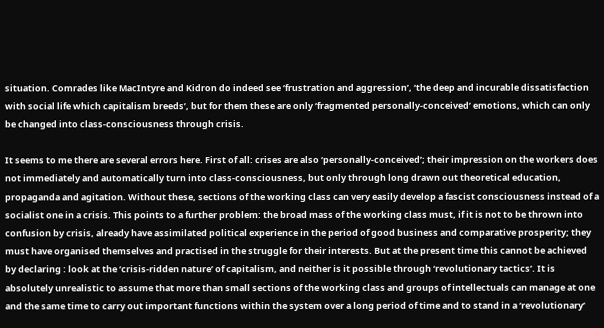situation. Comrades like MacIntyre and Kidron do indeed see ‘frustration and aggression’, ‘the deep and incurable dissatisfaction with social life which capitalism breeds’, but for them these are only ‘fragmented personally-conceived’ emotions, which can only be changed into class-consciousness through crisis.

It seems to me there are several errors here. First of all: crises are also ‘personally-conceived’; their impression on the workers does not immediately and automatically turn into class-consciousness, but only through long drawn out theoretical education, propaganda and agitation. Without these, sections of the working class can very easily develop a fascist consciousness instead of a socialist one in a crisis. This points to a further problem: the broad mass of the working class must, if it is not to be thrown into confusion by crisis, already have assimilated political experience in the period of good business and comparative prosperity; they must have organised themselves and practised in the struggle for their interests. But at the present time this cannot be achieved by declaring : look at the ‘crisis-ridden nature’ of capitalism, and neither is it possible through ‘revolutionary tactics’. It is absolutely unrealistic to assume that more than small sections of the working class and groups of intellectuals can manage at one and the same time to carry out important functions within the system over a long period of time and to stand in a ‘revolutionary’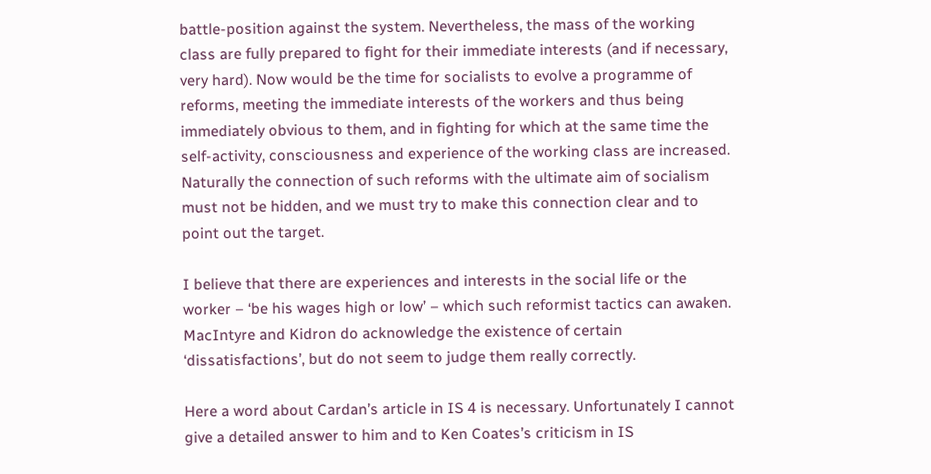battle-position against the system. Nevertheless, the mass of the working class are fully prepared to fight for their immediate interests (and if necessary, very hard). Now would be the time for socialists to evolve a programme of reforms, meeting the immediate interests of the workers and thus being immediately obvious to them, and in fighting for which at the same time the self-activity, consciousness and experience of the working class are increased. Naturally the connection of such reforms with the ultimate aim of socialism must not be hidden, and we must try to make this connection clear and to point out the target.

I believe that there are experiences and interests in the social life or the worker – ‘be his wages high or low’ – which such reformist tactics can awaken. MacIntyre and Kidron do acknowledge the existence of certain ‘dissatisfactions’, but do not seem to judge them really correctly.

Here a word about Cardan’s article in IS 4 is necessary. Unfortunately I cannot give a detailed answer to him and to Ken Coates’s criticism in IS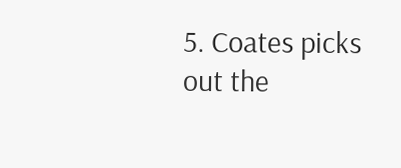5. Coates picks out the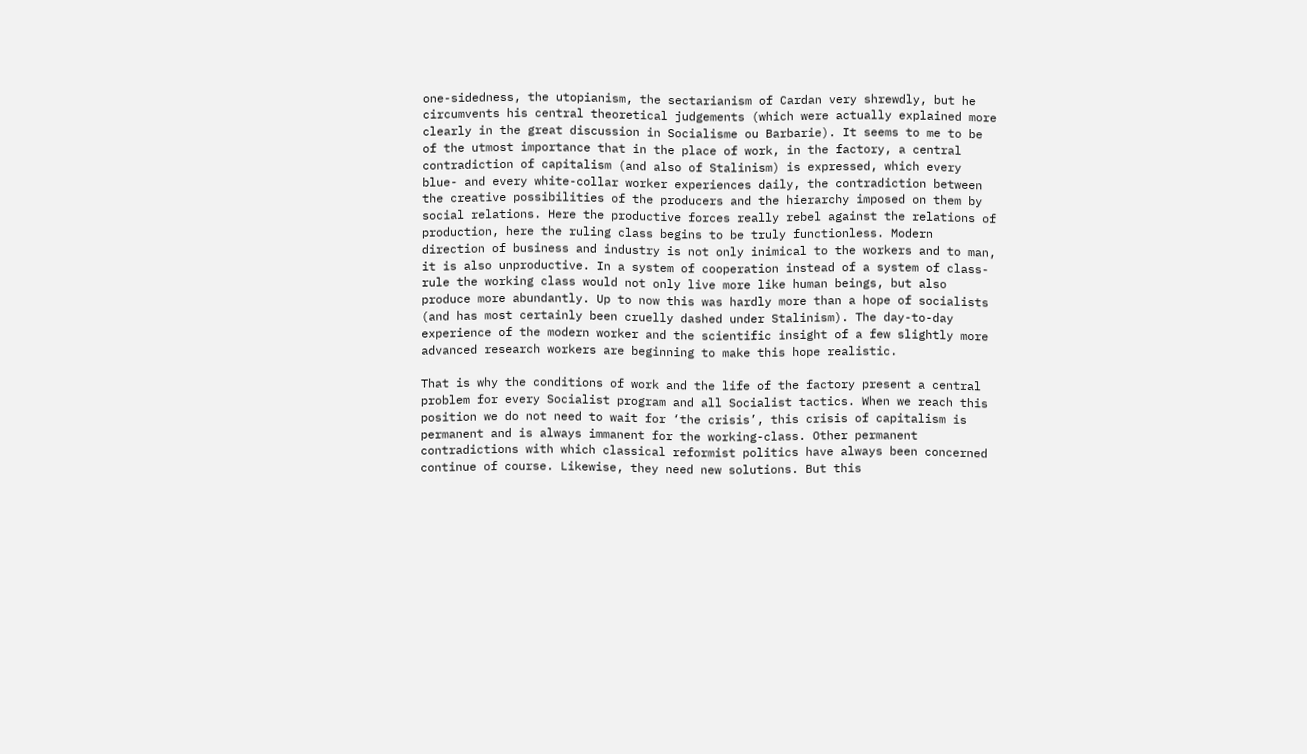one-sidedness, the utopianism, the sectarianism of Cardan very shrewdly, but he circumvents his central theoretical judgements (which were actually explained more clearly in the great discussion in Socialisme ou Barbarie). It seems to me to be of the utmost importance that in the place of work, in the factory, a central contradiction of capitalism (and also of Stalinism) is expressed, which every blue- and every white-collar worker experiences daily, the contradiction between the creative possibilities of the producers and the hierarchy imposed on them by social relations. Here the productive forces really rebel against the relations of production, here the ruling class begins to be truly functionless. Modern direction of business and industry is not only inimical to the workers and to man, it is also unproductive. In a system of cooperation instead of a system of class-rule the working class would not only live more like human beings, but also produce more abundantly. Up to now this was hardly more than a hope of socialists (and has most certainly been cruelly dashed under Stalinism). The day-to-day experience of the modern worker and the scientific insight of a few slightly more advanced research workers are beginning to make this hope realistic.

That is why the conditions of work and the life of the factory present a central problem for every Socialist program and all Socialist tactics. When we reach this position we do not need to wait for ‘the crisis’, this crisis of capitalism is permanent and is always immanent for the working-class. Other permanent contradictions with which classical reformist politics have always been concerned continue of course. Likewise, they need new solutions. But this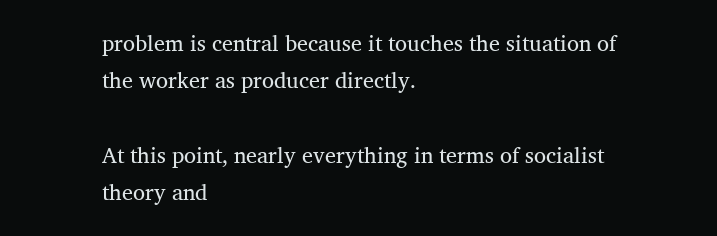problem is central because it touches the situation of the worker as producer directly.

At this point, nearly everything in terms of socialist theory and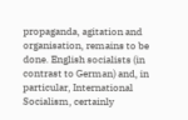propaganda, agitation and organisation, remains to be done. English socialists (in contrast to German) and, in particular, International Socialism, certainly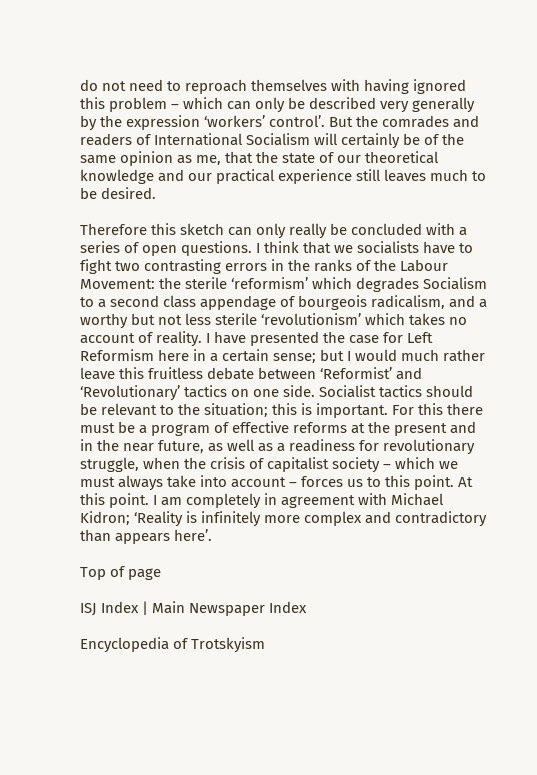do not need to reproach themselves with having ignored this problem – which can only be described very generally by the expression ‘workers’ control’. But the comrades and readers of International Socialism will certainly be of the same opinion as me, that the state of our theoretical knowledge and our practical experience still leaves much to be desired.

Therefore this sketch can only really be concluded with a series of open questions. I think that we socialists have to fight two contrasting errors in the ranks of the Labour Movement: the sterile ‘reformism’ which degrades Socialism to a second class appendage of bourgeois radicalism, and a worthy but not less sterile ‘revolutionism’ which takes no account of reality. I have presented the case for Left Reformism here in a certain sense; but I would much rather leave this fruitless debate between ‘Reformist’ and ‘Revolutionary’ tactics on one side. Socialist tactics should be relevant to the situation; this is important. For this there must be a program of effective reforms at the present and in the near future, as well as a readiness for revolutionary struggle, when the crisis of capitalist society – which we must always take into account – forces us to this point. At this point. I am completely in agreement with Michael Kidron; ‘Reality is infinitely more complex and contradictory than appears here’.

Top of page

ISJ Index | Main Newspaper Index

Encyclopedia of Trotskyism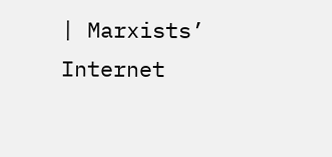| Marxists’ Internet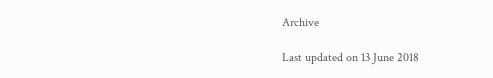Archive

Last updated on 13 June 2018